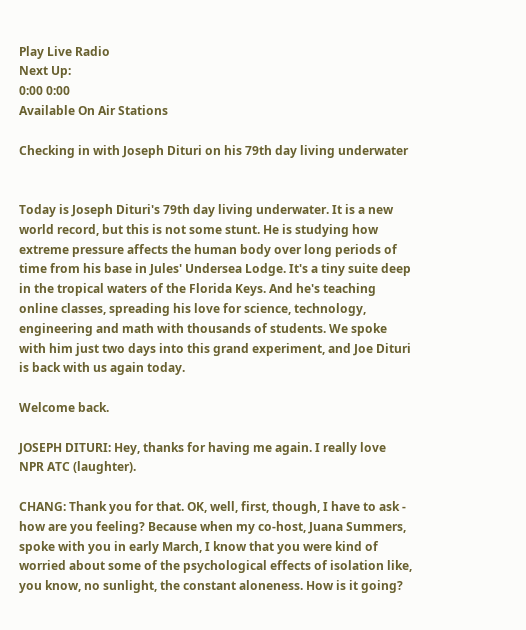Play Live Radio
Next Up:
0:00 0:00
Available On Air Stations

Checking in with Joseph Dituri on his 79th day living underwater


Today is Joseph Dituri's 79th day living underwater. It is a new world record, but this is not some stunt. He is studying how extreme pressure affects the human body over long periods of time from his base in Jules' Undersea Lodge. It's a tiny suite deep in the tropical waters of the Florida Keys. And he's teaching online classes, spreading his love for science, technology, engineering and math with thousands of students. We spoke with him just two days into this grand experiment, and Joe Dituri is back with us again today.

Welcome back.

JOSEPH DITURI: Hey, thanks for having me again. I really love NPR ATC (laughter).

CHANG: Thank you for that. OK, well, first, though, I have to ask - how are you feeling? Because when my co-host, Juana Summers, spoke with you in early March, I know that you were kind of worried about some of the psychological effects of isolation like, you know, no sunlight, the constant aloneness. How is it going?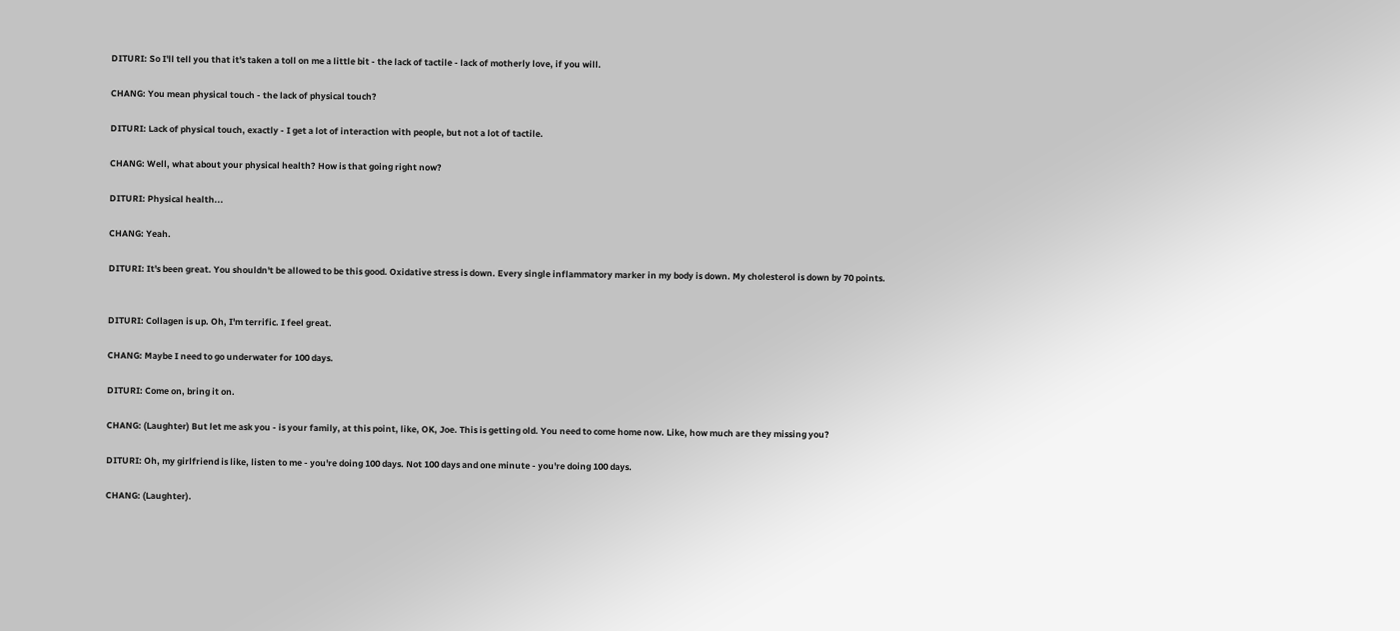DITURI: So I'll tell you that it's taken a toll on me a little bit - the lack of tactile - lack of motherly love, if you will.

CHANG: You mean physical touch - the lack of physical touch?

DITURI: Lack of physical touch, exactly - I get a lot of interaction with people, but not a lot of tactile.

CHANG: Well, what about your physical health? How is that going right now?

DITURI: Physical health...

CHANG: Yeah.

DITURI: It's been great. You shouldn't be allowed to be this good. Oxidative stress is down. Every single inflammatory marker in my body is down. My cholesterol is down by 70 points.


DITURI: Collagen is up. Oh, I'm terrific. I feel great.

CHANG: Maybe I need to go underwater for 100 days.

DITURI: Come on, bring it on.

CHANG: (Laughter) But let me ask you - is your family, at this point, like, OK, Joe. This is getting old. You need to come home now. Like, how much are they missing you?

DITURI: Oh, my girlfriend is like, listen to me - you're doing 100 days. Not 100 days and one minute - you're doing 100 days.

CHANG: (Laughter).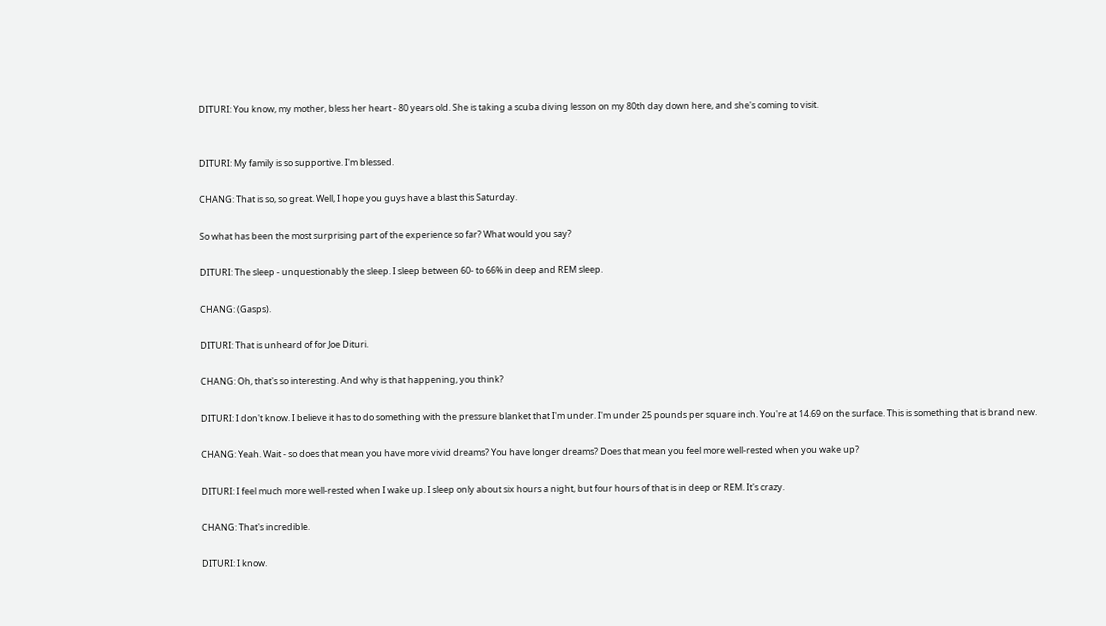DITURI: You know, my mother, bless her heart - 80 years old. She is taking a scuba diving lesson on my 80th day down here, and she's coming to visit.


DITURI: My family is so supportive. I'm blessed.

CHANG: That is so, so great. Well, I hope you guys have a blast this Saturday.

So what has been the most surprising part of the experience so far? What would you say?

DITURI: The sleep - unquestionably the sleep. I sleep between 60- to 66% in deep and REM sleep.

CHANG: (Gasps).

DITURI: That is unheard of for Joe Dituri.

CHANG: Oh, that's so interesting. And why is that happening, you think?

DITURI: I don't know. I believe it has to do something with the pressure blanket that I'm under. I'm under 25 pounds per square inch. You're at 14.69 on the surface. This is something that is brand new.

CHANG: Yeah. Wait - so does that mean you have more vivid dreams? You have longer dreams? Does that mean you feel more well-rested when you wake up?

DITURI: I feel much more well-rested when I wake up. I sleep only about six hours a night, but four hours of that is in deep or REM. It's crazy.

CHANG: That's incredible.

DITURI: I know.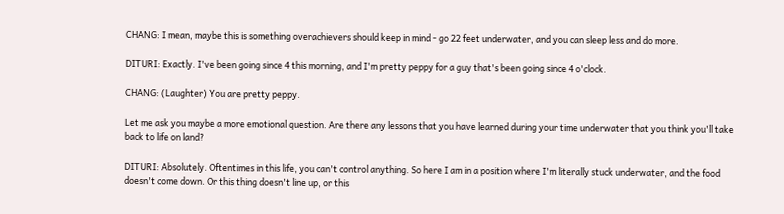CHANG: I mean, maybe this is something overachievers should keep in mind - go 22 feet underwater, and you can sleep less and do more.

DITURI: Exactly. I've been going since 4 this morning, and I'm pretty peppy for a guy that's been going since 4 o'clock.

CHANG: (Laughter) You are pretty peppy.

Let me ask you maybe a more emotional question. Are there any lessons that you have learned during your time underwater that you think you'll take back to life on land?

DITURI: Absolutely. Oftentimes in this life, you can't control anything. So here I am in a position where I'm literally stuck underwater, and the food doesn't come down. Or this thing doesn't line up, or this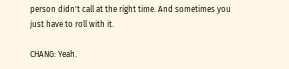person didn't call at the right time. And sometimes you just have to roll with it.

CHANG: Yeah.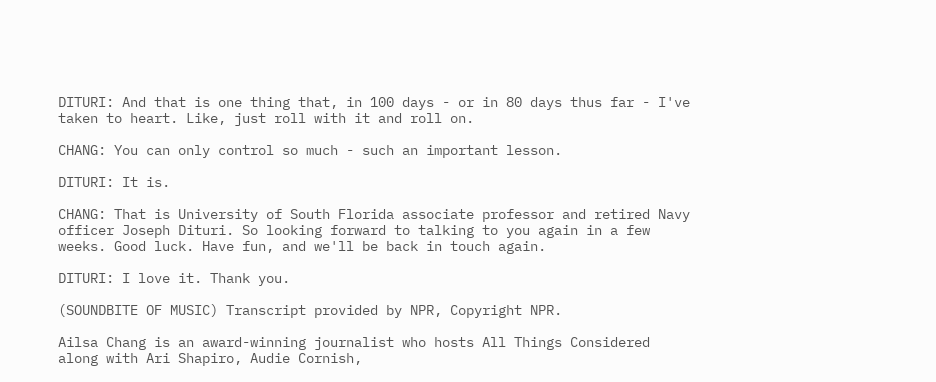DITURI: And that is one thing that, in 100 days - or in 80 days thus far - I've taken to heart. Like, just roll with it and roll on.

CHANG: You can only control so much - such an important lesson.

DITURI: It is.

CHANG: That is University of South Florida associate professor and retired Navy officer Joseph Dituri. So looking forward to talking to you again in a few weeks. Good luck. Have fun, and we'll be back in touch again.

DITURI: I love it. Thank you.

(SOUNDBITE OF MUSIC) Transcript provided by NPR, Copyright NPR.

Ailsa Chang is an award-winning journalist who hosts All Things Considered along with Ari Shapiro, Audie Cornish,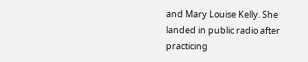and Mary Louise Kelly. She landed in public radio after practicing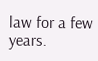law for a few years.